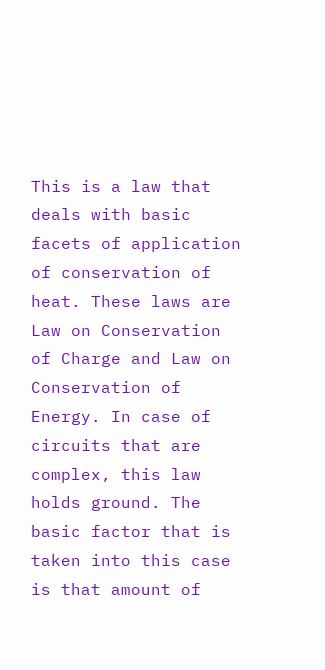This is a law that deals with basic facets of application of conservation of heat. These laws are Law on Conservation of Charge and Law on Conservation of Energy. In case of circuits that are complex, this law holds ground. The basic factor that is taken into this case is that amount of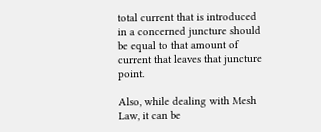total current that is introduced in a concerned juncture should be equal to that amount of current that leaves that juncture point.

Also, while dealing with Mesh Law, it can be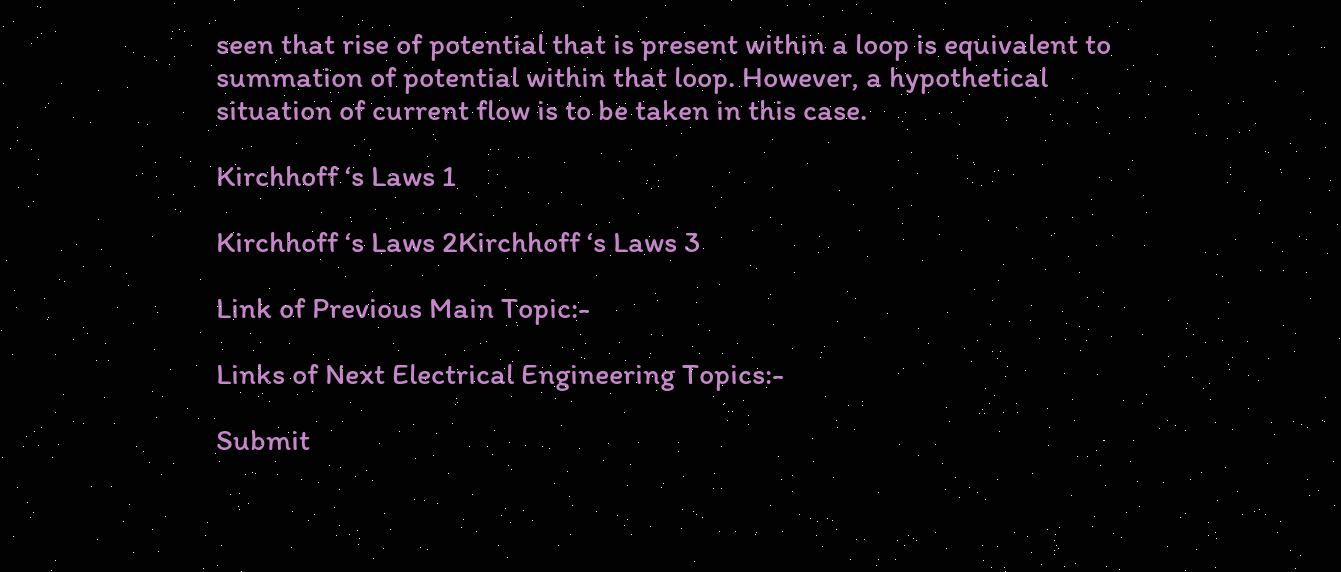seen that rise of potential that is present within a loop is equivalent to summation of potential within that loop. However, a hypothetical situation of current flow is to be taken in this case.

Kirchhoff ‘s Laws 1

Kirchhoff ‘s Laws 2Kirchhoff ‘s Laws 3

Link of Previous Main Topic:-

Links of Next Electrical Engineering Topics:-

Submit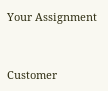Your Assignment


Customer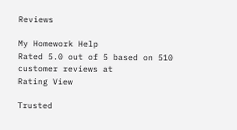Reviews

My Homework Help
Rated 5.0 out of 5 based on 510 customer reviews at
Rating View

Trusted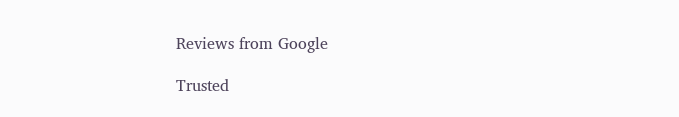Reviews from Google

Trusted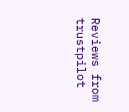Reviews from trustpilot